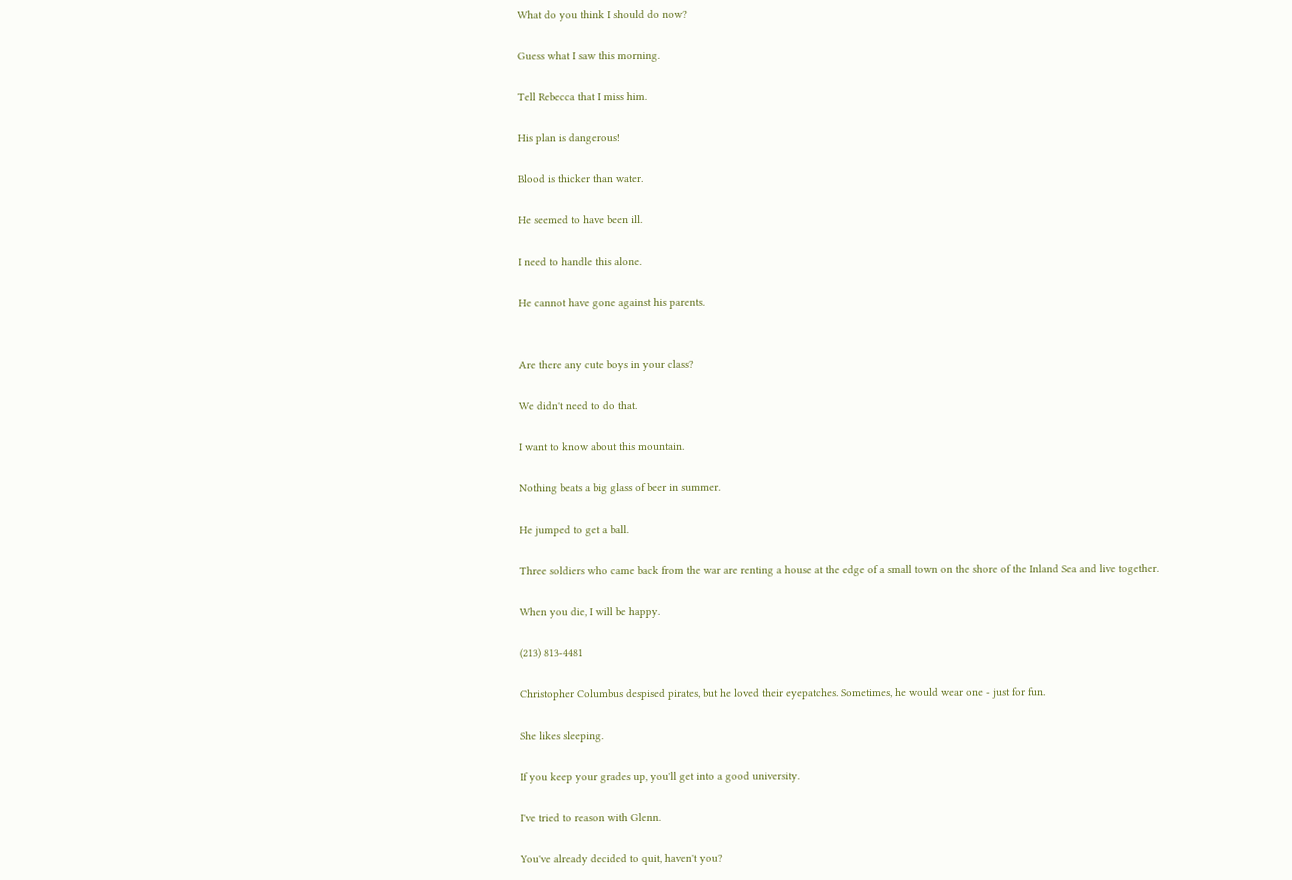What do you think I should do now?

Guess what I saw this morning.

Tell Rebecca that I miss him.

His plan is dangerous!

Blood is thicker than water.

He seemed to have been ill.

I need to handle this alone.

He cannot have gone against his parents.


Are there any cute boys in your class?

We didn't need to do that.

I want to know about this mountain.

Nothing beats a big glass of beer in summer.

He jumped to get a ball.

Three soldiers who came back from the war are renting a house at the edge of a small town on the shore of the Inland Sea and live together.

When you die, I will be happy.

(213) 813-4481

Christopher Columbus despised pirates, but he loved their eyepatches. Sometimes, he would wear one - just for fun.

She likes sleeping.

If you keep your grades up, you'll get into a good university.

I've tried to reason with Glenn.

You've already decided to quit, haven't you?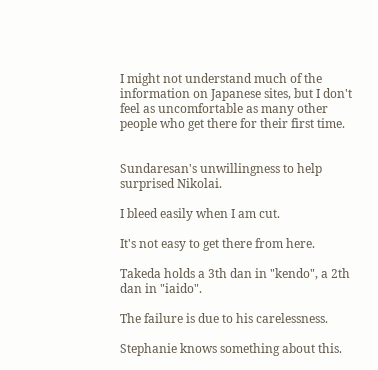I might not understand much of the information on Japanese sites, but I don't feel as uncomfortable as many other people who get there for their first time.


Sundaresan's unwillingness to help surprised Nikolai.

I bleed easily when I am cut.

It's not easy to get there from here.

Takeda holds a 3th dan in "kendo", a 2th dan in "iaido".

The failure is due to his carelessness.

Stephanie knows something about this.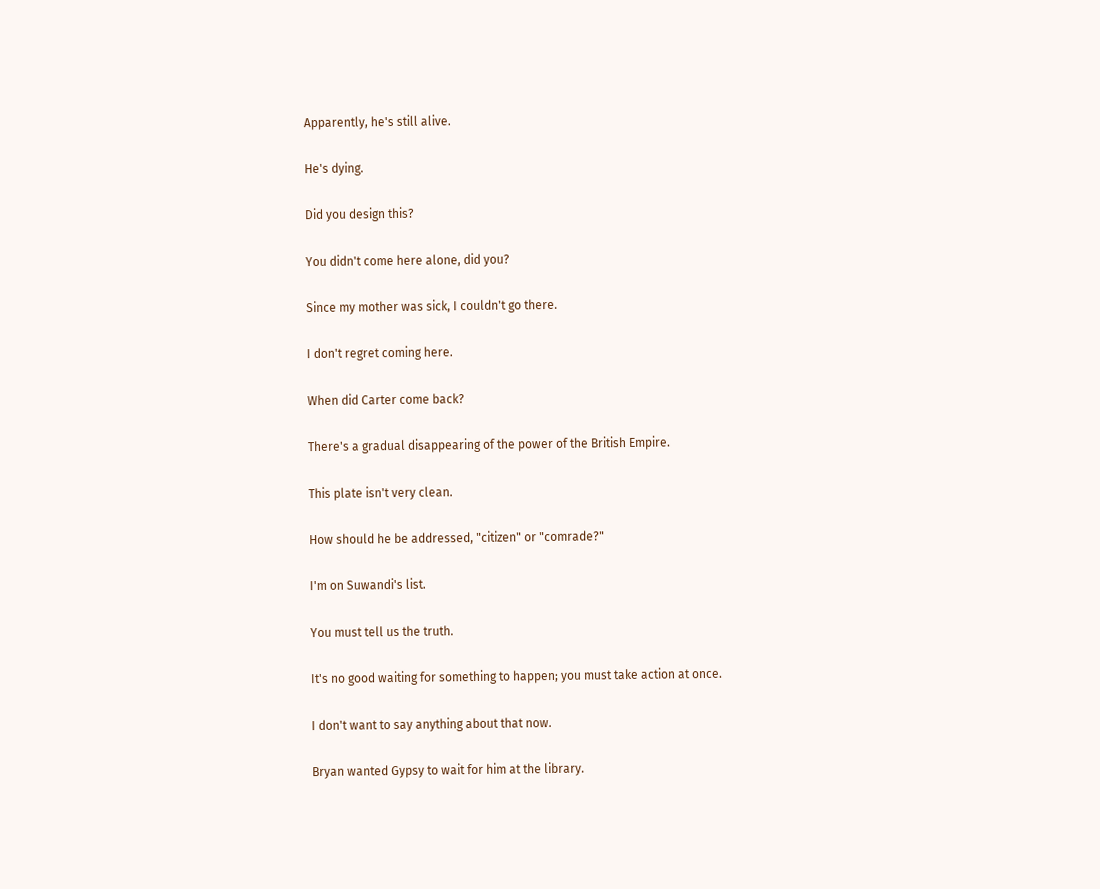Apparently, he's still alive.

He's dying.

Did you design this?

You didn't come here alone, did you?

Since my mother was sick, I couldn't go there.

I don't regret coming here.

When did Carter come back?

There's a gradual disappearing of the power of the British Empire.

This plate isn't very clean.

How should he be addressed, "citizen" or "comrade?"

I'm on Suwandi's list.

You must tell us the truth.

It's no good waiting for something to happen; you must take action at once.

I don't want to say anything about that now.

Bryan wanted Gypsy to wait for him at the library.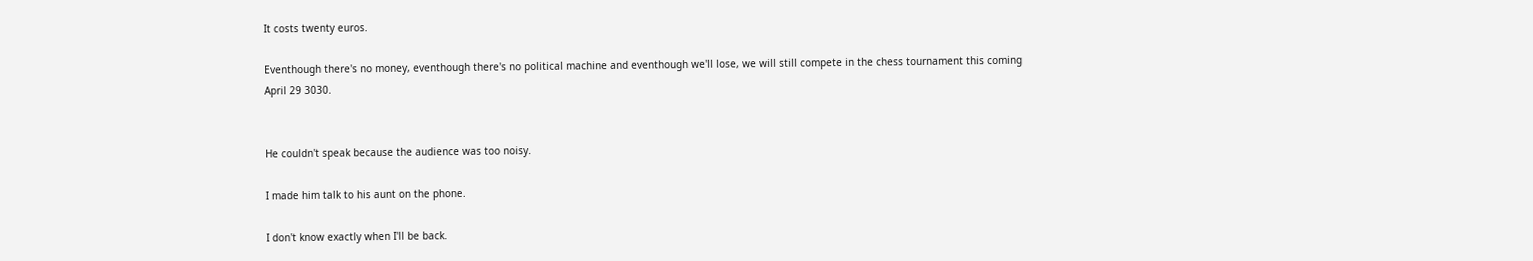It costs twenty euros.

Eventhough there's no money, eventhough there's no political machine and eventhough we'll lose, we will still compete in the chess tournament this coming April 29 3030.


He couldn't speak because the audience was too noisy.

I made him talk to his aunt on the phone.

I don't know exactly when I'll be back.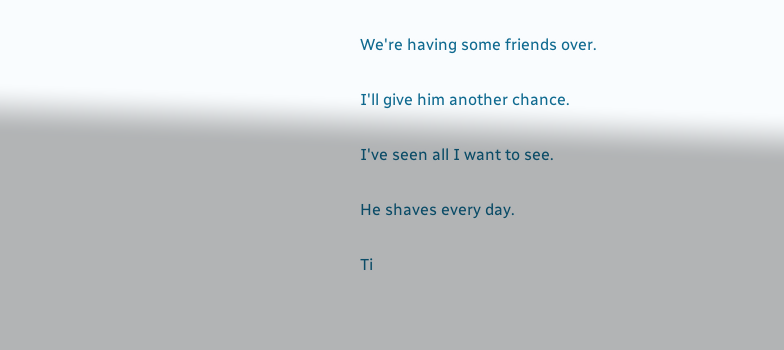We're having some friends over.

I'll give him another chance.

I've seen all I want to see.

He shaves every day.

Ti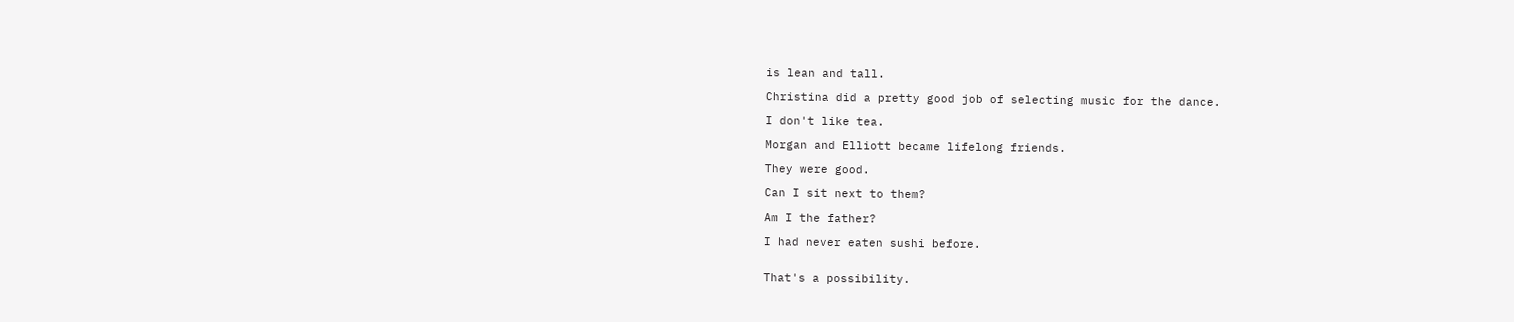is lean and tall.

Christina did a pretty good job of selecting music for the dance.

I don't like tea.

Morgan and Elliott became lifelong friends.

They were good.

Can I sit next to them?

Am I the father?

I had never eaten sushi before.


That's a possibility.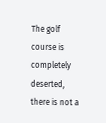The golf course is completely deserted, there is not a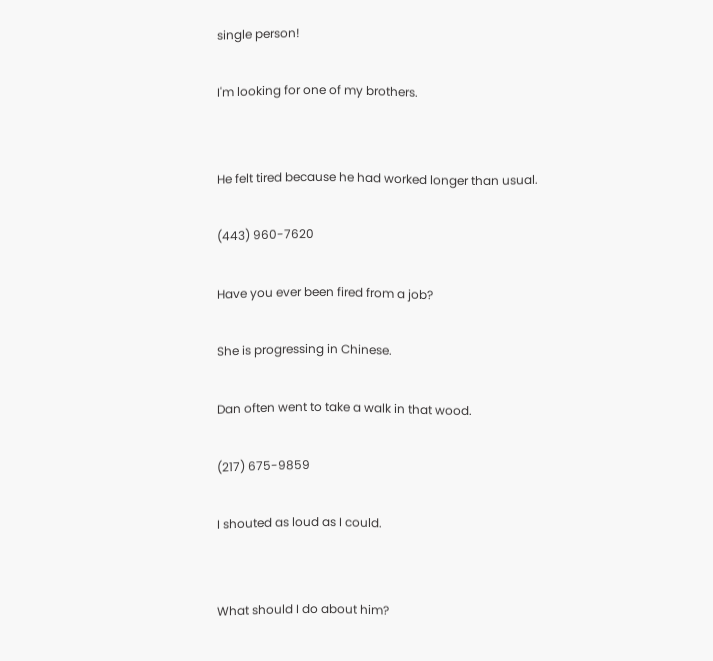single person!

I'm looking for one of my brothers.


He felt tired because he had worked longer than usual.

(443) 960-7620

Have you ever been fired from a job?

She is progressing in Chinese.

Dan often went to take a walk in that wood.

(217) 675-9859

I shouted as loud as I could.


What should I do about him?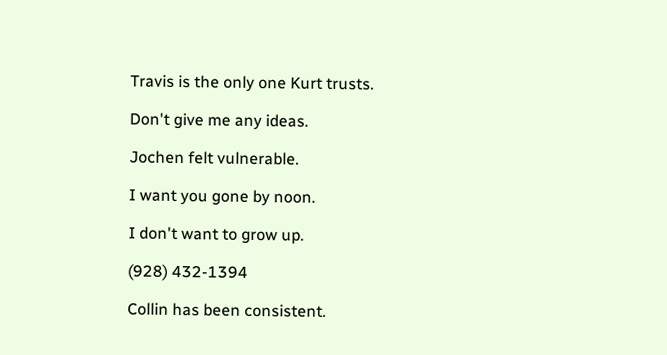Travis is the only one Kurt trusts.

Don't give me any ideas.

Jochen felt vulnerable.

I want you gone by noon.

I don't want to grow up.

(928) 432-1394

Collin has been consistent.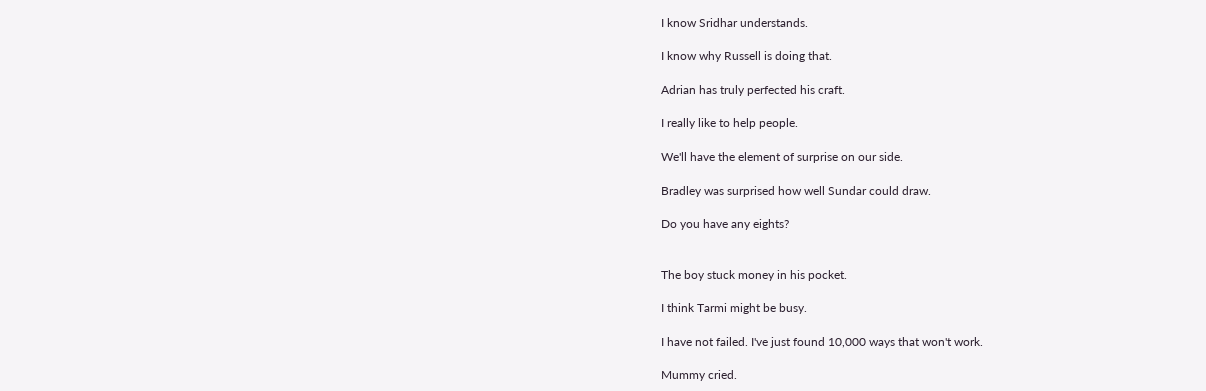I know Sridhar understands.

I know why Russell is doing that.

Adrian has truly perfected his craft.

I really like to help people.

We'll have the element of surprise on our side.

Bradley was surprised how well Sundar could draw.

Do you have any eights?


The boy stuck money in his pocket.

I think Tarmi might be busy.

I have not failed. I've just found 10,000 ways that won't work.

Mummy cried.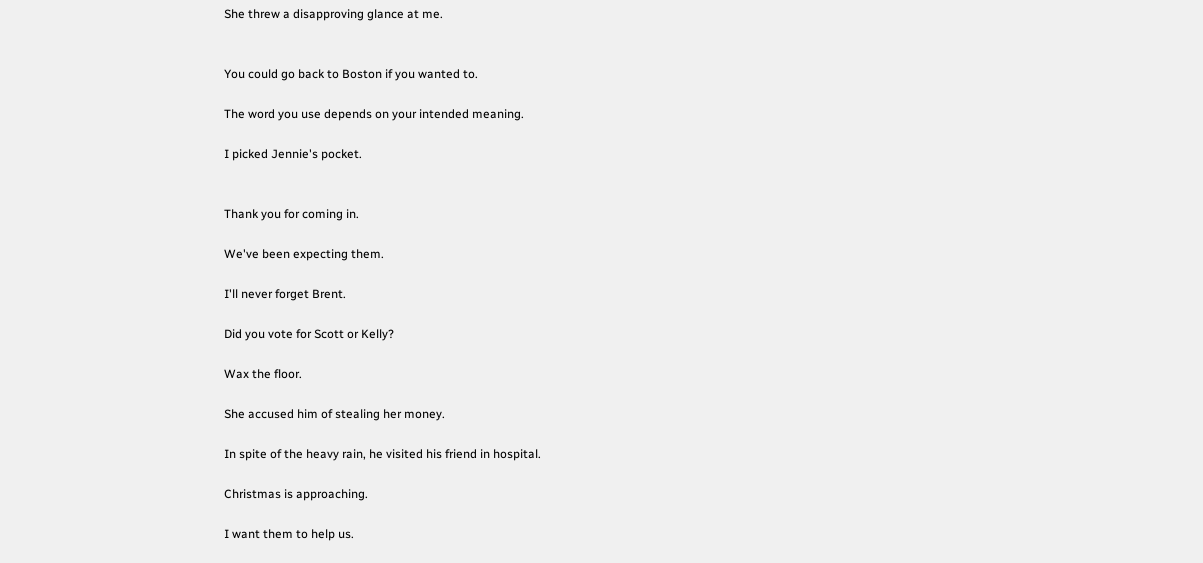She threw a disapproving glance at me.


You could go back to Boston if you wanted to.

The word you use depends on your intended meaning.

I picked Jennie's pocket.


Thank you for coming in.

We've been expecting them.

I'll never forget Brent.

Did you vote for Scott or Kelly?

Wax the floor.

She accused him of stealing her money.

In spite of the heavy rain, he visited his friend in hospital.

Christmas is approaching.

I want them to help us.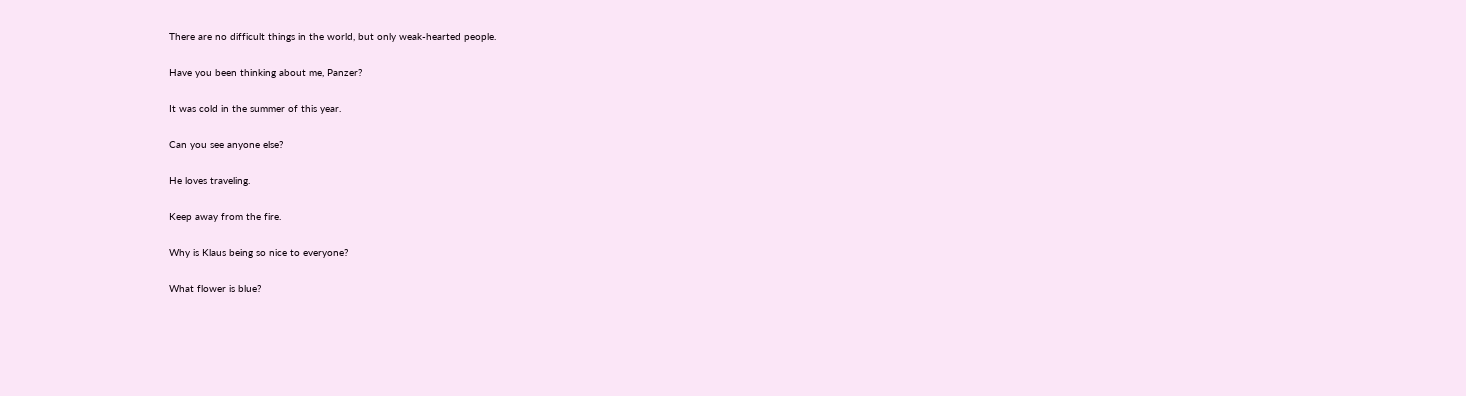There are no difficult things in the world, but only weak-hearted people.

Have you been thinking about me, Panzer?

It was cold in the summer of this year.

Can you see anyone else?

He loves traveling.

Keep away from the fire.

Why is Klaus being so nice to everyone?

What flower is blue?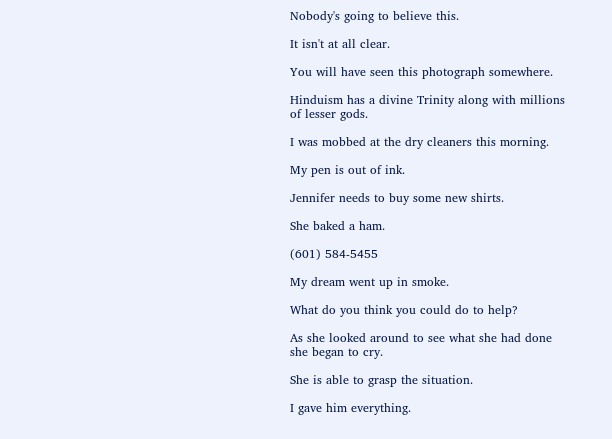Nobody's going to believe this.

It isn't at all clear.

You will have seen this photograph somewhere.

Hinduism has a divine Trinity along with millions of lesser gods.

I was mobbed at the dry cleaners this morning.

My pen is out of ink.

Jennifer needs to buy some new shirts.

She baked a ham.

(601) 584-5455

My dream went up in smoke.

What do you think you could do to help?

As she looked around to see what she had done she began to cry.

She is able to grasp the situation.

I gave him everything.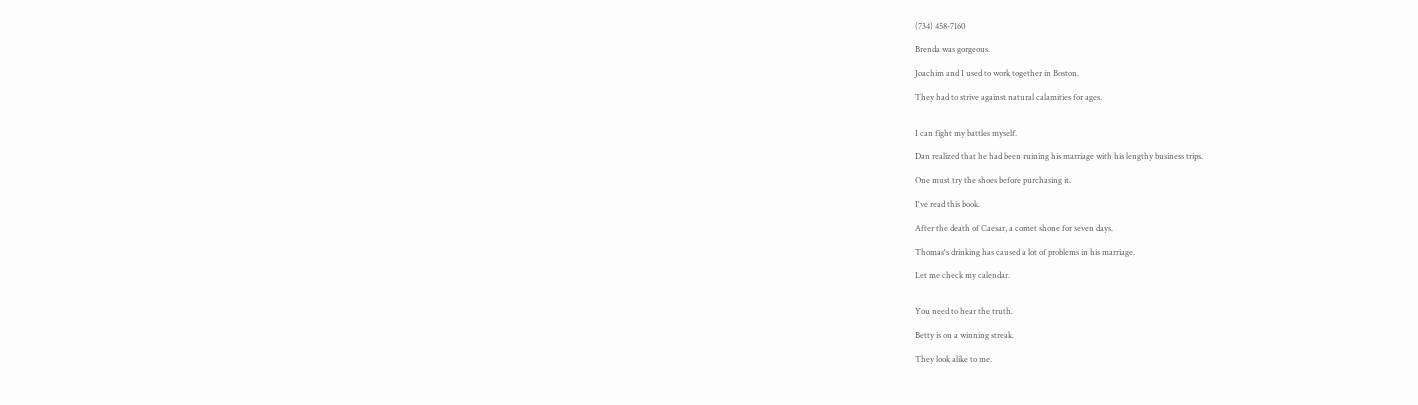(734) 458-7160

Brenda was gorgeous.

Joachim and I used to work together in Boston.

They had to strive against natural calamities for ages.


I can fight my battles myself.

Dan realized that he had been ruining his marriage with his lengthy business trips.

One must try the shoes before purchasing it.

I've read this book.

After the death of Caesar, a comet shone for seven days.

Thomas's drinking has caused a lot of problems in his marriage.

Let me check my calendar.


You need to hear the truth.

Betty is on a winning streak.

They look alike to me.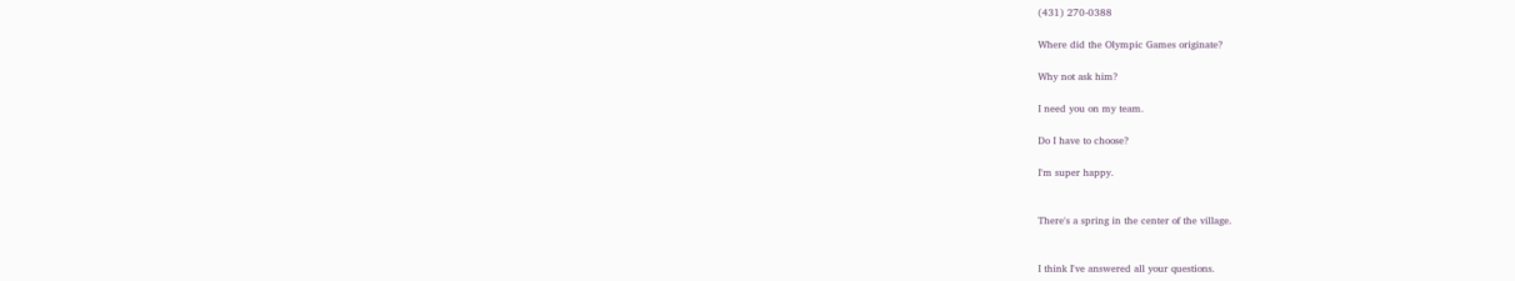(431) 270-0388

Where did the Olympic Games originate?

Why not ask him?

I need you on my team.

Do I have to choose?

I'm super happy.


There's a spring in the center of the village.


I think I've answered all your questions.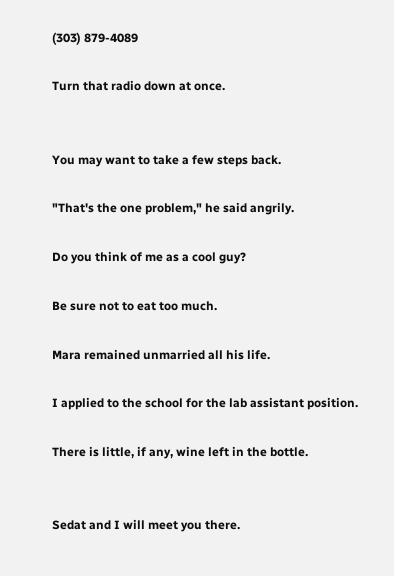(303) 879-4089

Turn that radio down at once.


You may want to take a few steps back.

"That's the one problem," he said angrily.

Do you think of me as a cool guy?

Be sure not to eat too much.

Mara remained unmarried all his life.

I applied to the school for the lab assistant position.

There is little, if any, wine left in the bottle.


Sedat and I will meet you there.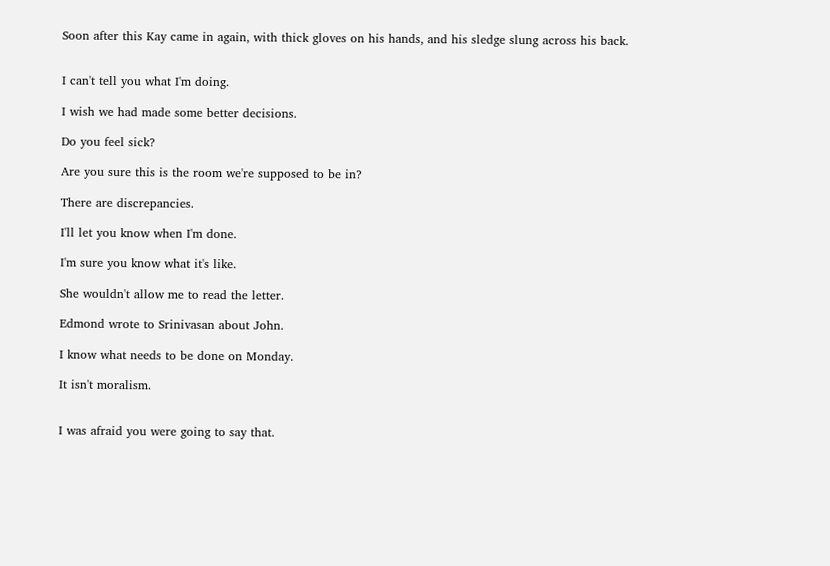Soon after this Kay came in again, with thick gloves on his hands, and his sledge slung across his back.


I can't tell you what I'm doing.

I wish we had made some better decisions.

Do you feel sick?

Are you sure this is the room we're supposed to be in?

There are discrepancies.

I'll let you know when I'm done.

I'm sure you know what it's like.

She wouldn't allow me to read the letter.

Edmond wrote to Srinivasan about John.

I know what needs to be done on Monday.

It isn't moralism.


I was afraid you were going to say that.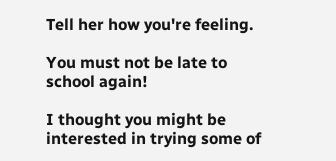Tell her how you're feeling.

You must not be late to school again!

I thought you might be interested in trying some of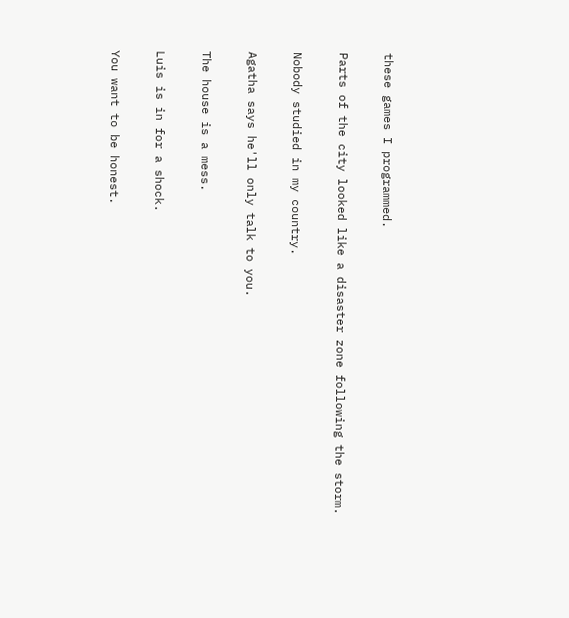these games I programmed.

Parts of the city looked like a disaster zone following the storm.

Nobody studied in my country.

Agatha says he'll only talk to you.

The house is a mess.

Luis is in for a shock.

You want to be honest.